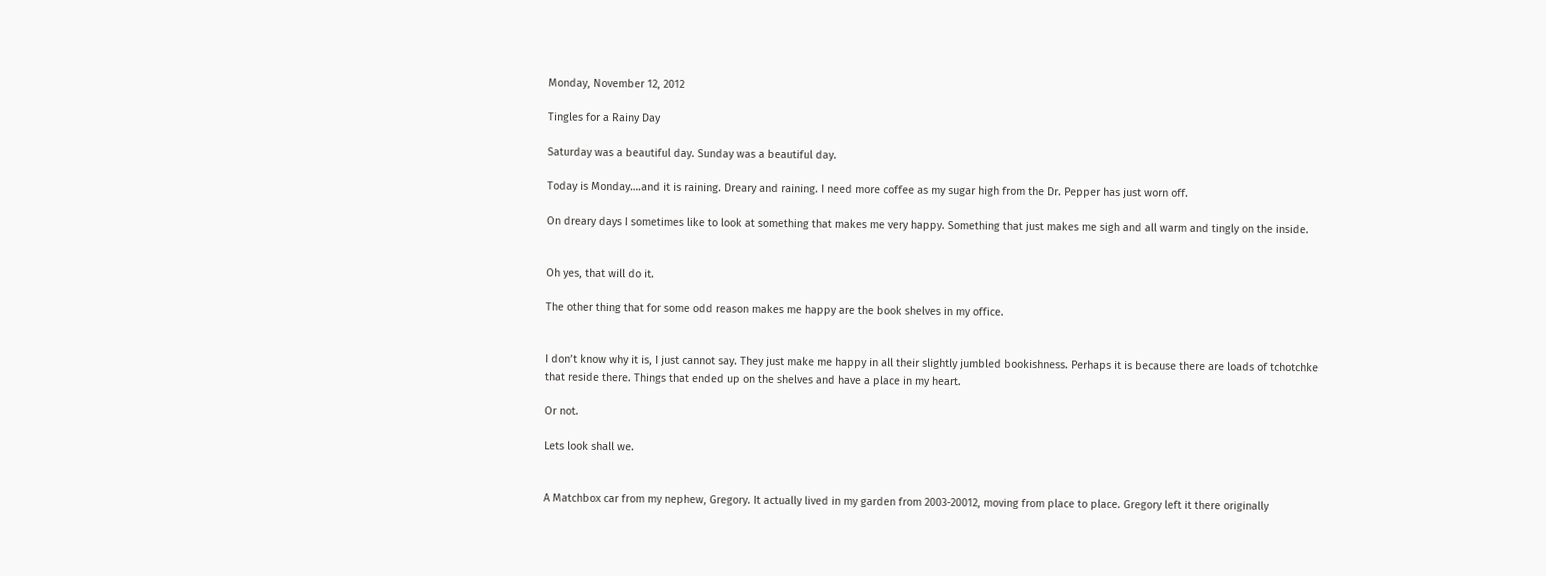Monday, November 12, 2012

Tingles for a Rainy Day

Saturday was a beautiful day. Sunday was a beautiful day.

Today is Monday….and it is raining. Dreary and raining. I need more coffee as my sugar high from the Dr. Pepper has just worn off.

On dreary days I sometimes like to look at something that makes me very happy. Something that just makes me sigh and all warm and tingly on the inside.


Oh yes, that will do it.

The other thing that for some odd reason makes me happy are the book shelves in my office.


I don’t know why it is, I just cannot say. They just make me happy in all their slightly jumbled bookishness. Perhaps it is because there are loads of tchotchke that reside there. Things that ended up on the shelves and have a place in my heart.

Or not.

Lets look shall we.


A Matchbox car from my nephew, Gregory. It actually lived in my garden from 2003-20012, moving from place to place. Gregory left it there originally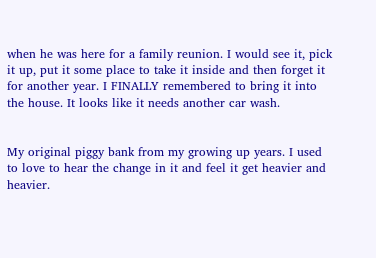when he was here for a family reunion. I would see it, pick it up, put it some place to take it inside and then forget it for another year. I FINALLY remembered to bring it into the house. It looks like it needs another car wash.


My original piggy bank from my growing up years. I used to love to hear the change in it and feel it get heavier and heavier.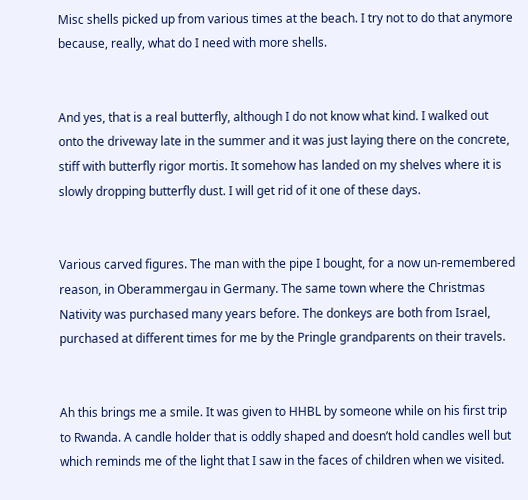Misc shells picked up from various times at the beach. I try not to do that anymore because, really, what do I need with more shells.


And yes, that is a real butterfly, although I do not know what kind. I walked out onto the driveway late in the summer and it was just laying there on the concrete, stiff with butterfly rigor mortis. It somehow has landed on my shelves where it is slowly dropping butterfly dust. I will get rid of it one of these days.


Various carved figures. The man with the pipe I bought, for a now un-remembered reason, in Oberammergau in Germany. The same town where the Christmas Nativity was purchased many years before. The donkeys are both from Israel, purchased at different times for me by the Pringle grandparents on their travels.


Ah this brings me a smile. It was given to HHBL by someone while on his first trip to Rwanda. A candle holder that is oddly shaped and doesn’t hold candles well but which reminds me of the light that I saw in the faces of children when we visited.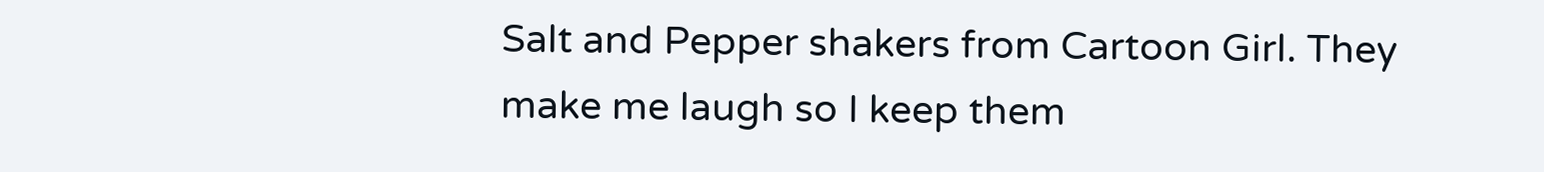Salt and Pepper shakers from Cartoon Girl. They make me laugh so I keep them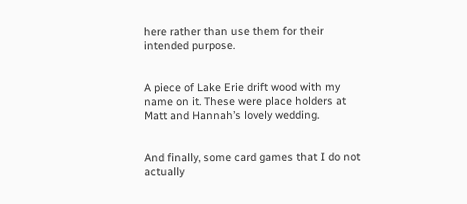here rather than use them for their intended purpose.


A piece of Lake Erie drift wood with my name on it. These were place holders at Matt and Hannah’s lovely wedding.


And finally, some card games that I do not actually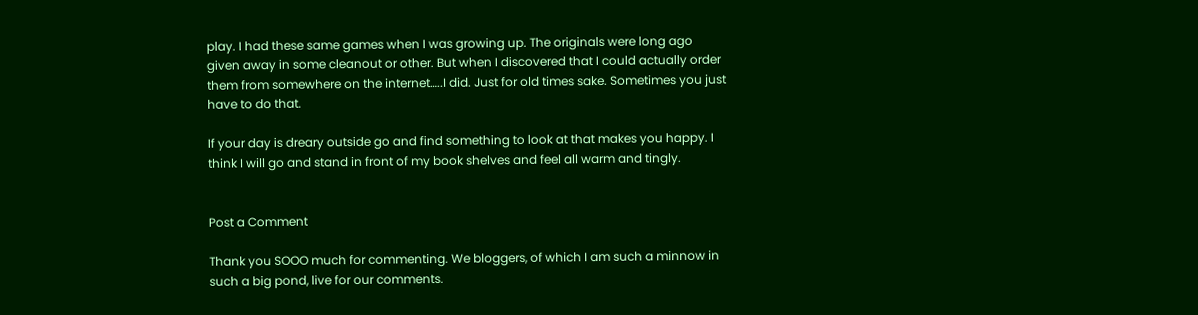play. I had these same games when I was growing up. The originals were long ago given away in some cleanout or other. But when I discovered that I could actually order them from somewhere on the internet…..I did. Just for old times sake. Sometimes you just have to do that.

If your day is dreary outside go and find something to look at that makes you happy. I think I will go and stand in front of my book shelves and feel all warm and tingly.


Post a Comment

Thank you SOOO much for commenting. We bloggers, of which I am such a minnow in such a big pond, live for our comments.